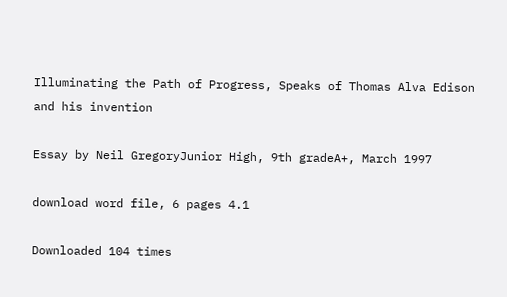Illuminating the Path of Progress, Speaks of Thomas Alva Edison and his invention

Essay by Neil GregoryJunior High, 9th gradeA+, March 1997

download word file, 6 pages 4.1

Downloaded 104 times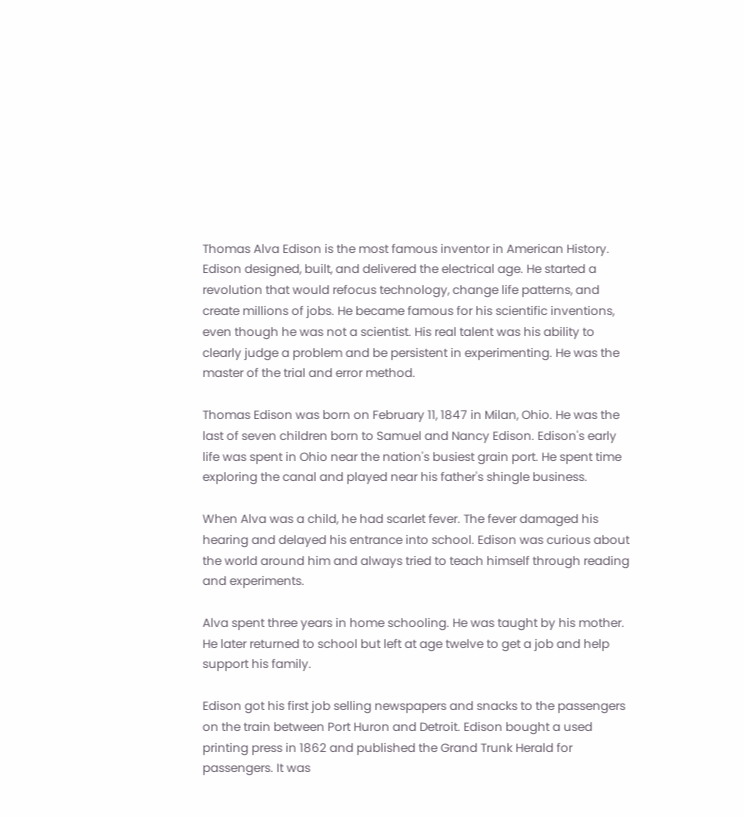Thomas Alva Edison is the most famous inventor in American History. Edison designed, built, and delivered the electrical age. He started a revolution that would refocus technology, change life patterns, and create millions of jobs. He became famous for his scientific inventions, even though he was not a scientist. His real talent was his ability to clearly judge a problem and be persistent in experimenting. He was the master of the trial and error method.

Thomas Edison was born on February 11, 1847 in Milan, Ohio. He was the last of seven children born to Samuel and Nancy Edison. Edison's early life was spent in Ohio near the nation's busiest grain port. He spent time exploring the canal and played near his father's shingle business.

When Alva was a child, he had scarlet fever. The fever damaged his hearing and delayed his entrance into school. Edison was curious about the world around him and always tried to teach himself through reading and experiments.

Alva spent three years in home schooling. He was taught by his mother. He later returned to school but left at age twelve to get a job and help support his family.

Edison got his first job selling newspapers and snacks to the passengers on the train between Port Huron and Detroit. Edison bought a used printing press in 1862 and published the Grand Trunk Herald for passengers. It was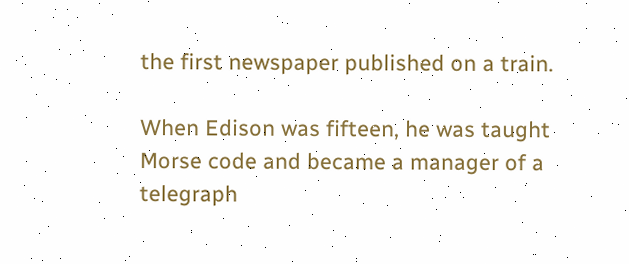the first newspaper published on a train.

When Edison was fifteen, he was taught Morse code and became a manager of a telegraph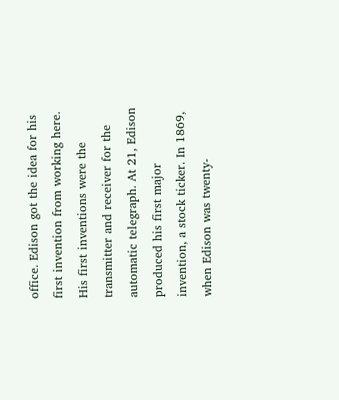office. Edison got the idea for his first invention from working here. His first inventions were the transmitter and receiver for the automatic telegraph. At 21, Edison produced his first major invention, a stock ticker. In 1869, when Edison was twenty-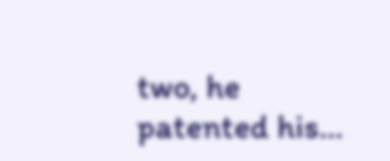two, he patented his...